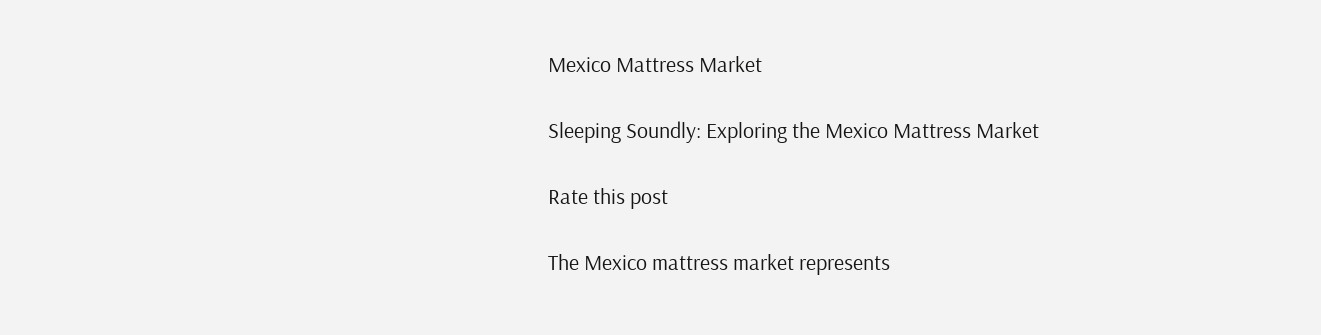Mexico Mattress Market

Sleeping Soundly: Exploring the Mexico Mattress Market

Rate this post

The Mexico mattress market represents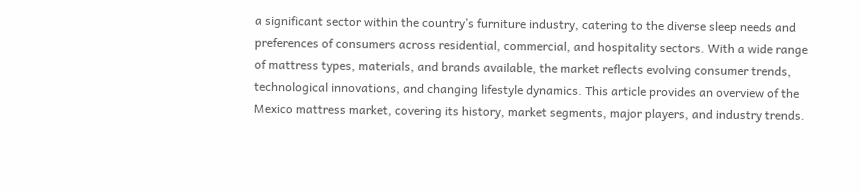a significant sector within the country’s furniture industry, catering to the diverse sleep needs and preferences of consumers across residential, commercial, and hospitality sectors. With a wide range of mattress types, materials, and brands available, the market reflects evolving consumer trends, technological innovations, and changing lifestyle dynamics. This article provides an overview of the Mexico mattress market, covering its history, market segments, major players, and industry trends.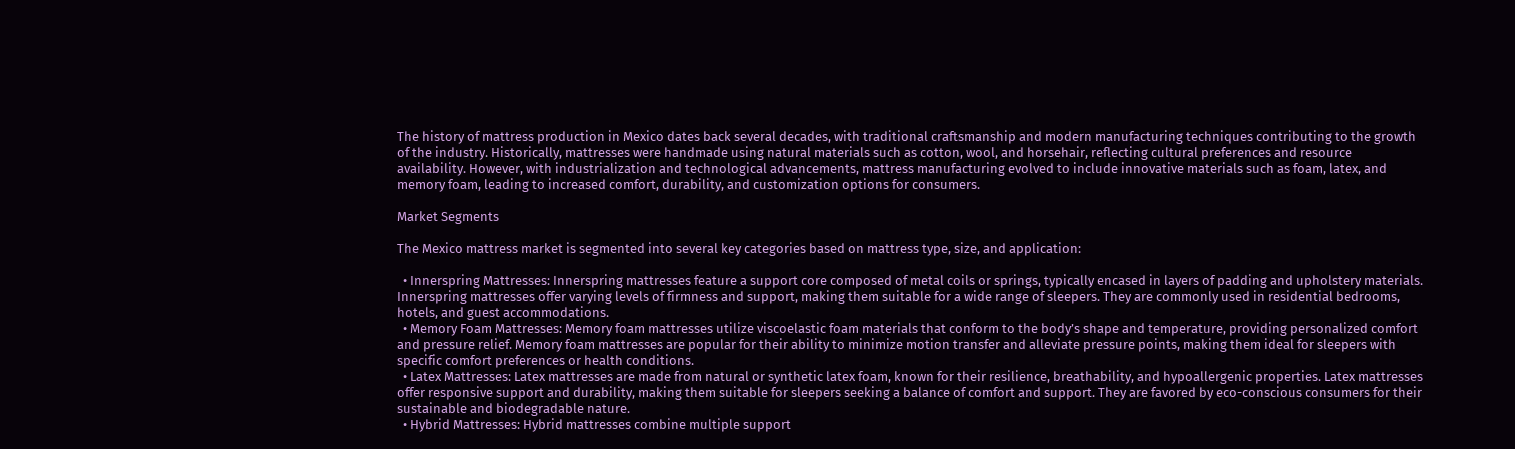The history of mattress production in Mexico dates back several decades, with traditional craftsmanship and modern manufacturing techniques contributing to the growth of the industry. Historically, mattresses were handmade using natural materials such as cotton, wool, and horsehair, reflecting cultural preferences and resource availability. However, with industrialization and technological advancements, mattress manufacturing evolved to include innovative materials such as foam, latex, and memory foam, leading to increased comfort, durability, and customization options for consumers.

Market Segments

The Mexico mattress market is segmented into several key categories based on mattress type, size, and application:

  • Innerspring Mattresses: Innerspring mattresses feature a support core composed of metal coils or springs, typically encased in layers of padding and upholstery materials. Innerspring mattresses offer varying levels of firmness and support, making them suitable for a wide range of sleepers. They are commonly used in residential bedrooms, hotels, and guest accommodations.
  • Memory Foam Mattresses: Memory foam mattresses utilize viscoelastic foam materials that conform to the body’s shape and temperature, providing personalized comfort and pressure relief. Memory foam mattresses are popular for their ability to minimize motion transfer and alleviate pressure points, making them ideal for sleepers with specific comfort preferences or health conditions.
  • Latex Mattresses: Latex mattresses are made from natural or synthetic latex foam, known for their resilience, breathability, and hypoallergenic properties. Latex mattresses offer responsive support and durability, making them suitable for sleepers seeking a balance of comfort and support. They are favored by eco-conscious consumers for their sustainable and biodegradable nature.
  • Hybrid Mattresses: Hybrid mattresses combine multiple support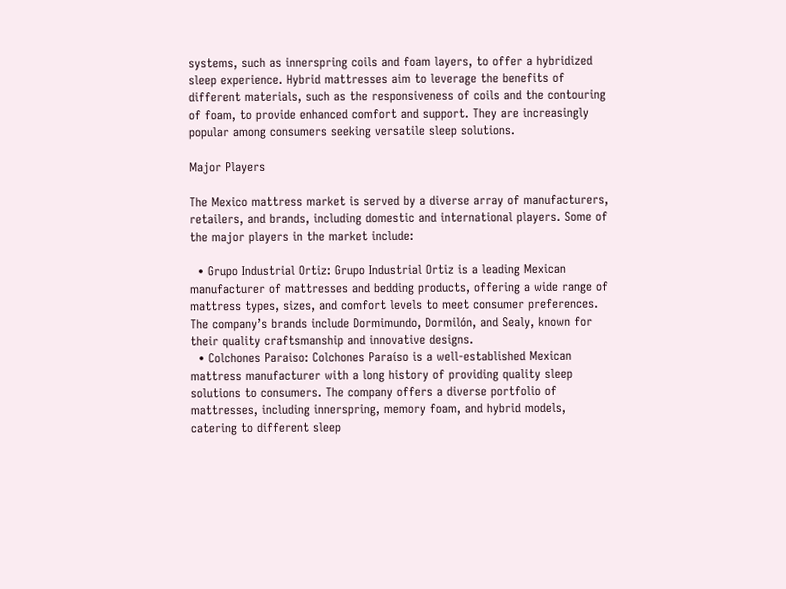systems, such as innerspring coils and foam layers, to offer a hybridized sleep experience. Hybrid mattresses aim to leverage the benefits of different materials, such as the responsiveness of coils and the contouring of foam, to provide enhanced comfort and support. They are increasingly popular among consumers seeking versatile sleep solutions.

Major Players

The Mexico mattress market is served by a diverse array of manufacturers, retailers, and brands, including domestic and international players. Some of the major players in the market include:

  • Grupo Industrial Ortiz: Grupo Industrial Ortiz is a leading Mexican manufacturer of mattresses and bedding products, offering a wide range of mattress types, sizes, and comfort levels to meet consumer preferences. The company’s brands include Dormimundo, Dormilón, and Sealy, known for their quality craftsmanship and innovative designs.
  • Colchones Paraiso: Colchones Paraíso is a well-established Mexican mattress manufacturer with a long history of providing quality sleep solutions to consumers. The company offers a diverse portfolio of mattresses, including innerspring, memory foam, and hybrid models, catering to different sleep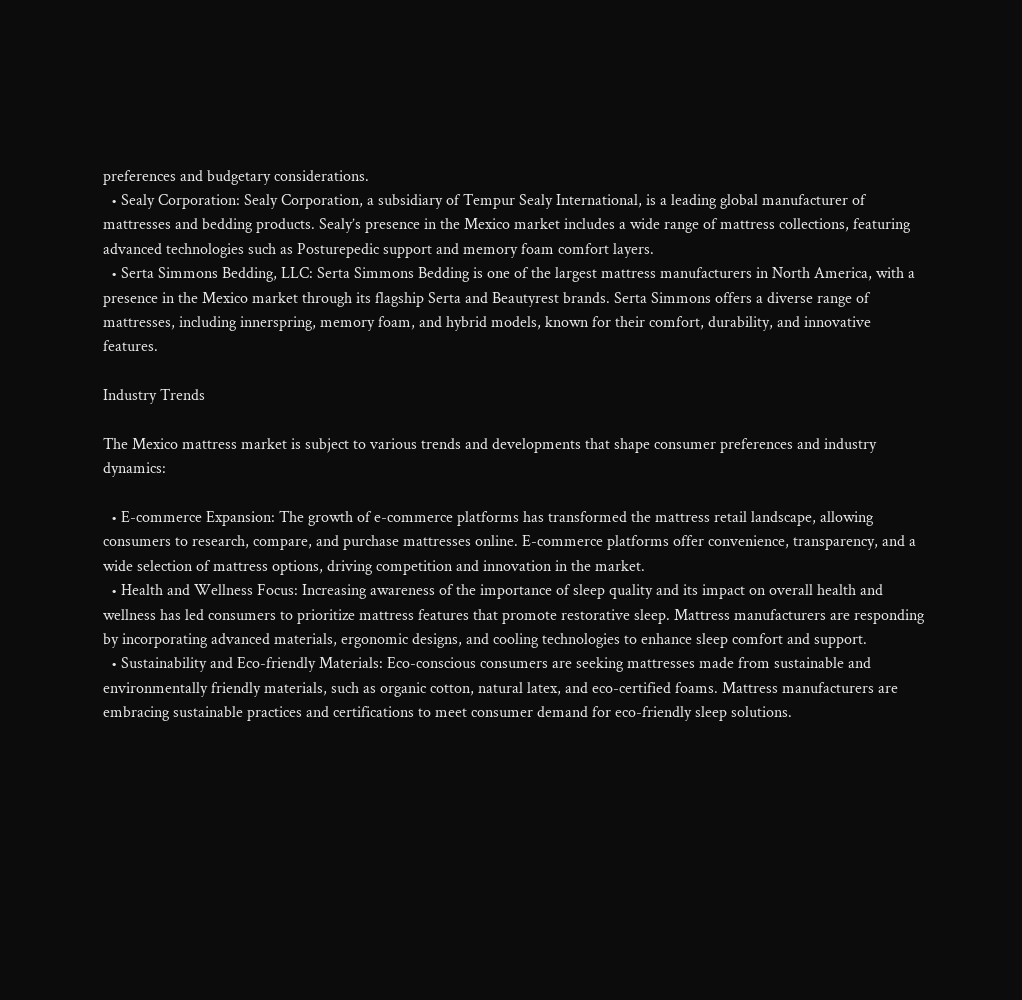preferences and budgetary considerations.
  • Sealy Corporation: Sealy Corporation, a subsidiary of Tempur Sealy International, is a leading global manufacturer of mattresses and bedding products. Sealy’s presence in the Mexico market includes a wide range of mattress collections, featuring advanced technologies such as Posturepedic support and memory foam comfort layers.
  • Serta Simmons Bedding, LLC: Serta Simmons Bedding is one of the largest mattress manufacturers in North America, with a presence in the Mexico market through its flagship Serta and Beautyrest brands. Serta Simmons offers a diverse range of mattresses, including innerspring, memory foam, and hybrid models, known for their comfort, durability, and innovative features.

Industry Trends

The Mexico mattress market is subject to various trends and developments that shape consumer preferences and industry dynamics:

  • E-commerce Expansion: The growth of e-commerce platforms has transformed the mattress retail landscape, allowing consumers to research, compare, and purchase mattresses online. E-commerce platforms offer convenience, transparency, and a wide selection of mattress options, driving competition and innovation in the market.
  • Health and Wellness Focus: Increasing awareness of the importance of sleep quality and its impact on overall health and wellness has led consumers to prioritize mattress features that promote restorative sleep. Mattress manufacturers are responding by incorporating advanced materials, ergonomic designs, and cooling technologies to enhance sleep comfort and support.
  • Sustainability and Eco-friendly Materials: Eco-conscious consumers are seeking mattresses made from sustainable and environmentally friendly materials, such as organic cotton, natural latex, and eco-certified foams. Mattress manufacturers are embracing sustainable practices and certifications to meet consumer demand for eco-friendly sleep solutions.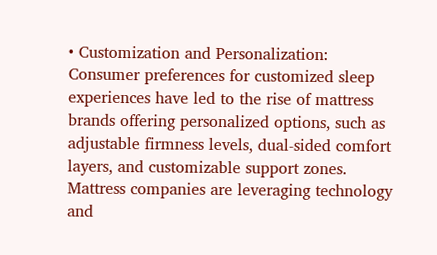• Customization and Personalization: Consumer preferences for customized sleep experiences have led to the rise of mattress brands offering personalized options, such as adjustable firmness levels, dual-sided comfort layers, and customizable support zones. Mattress companies are leveraging technology and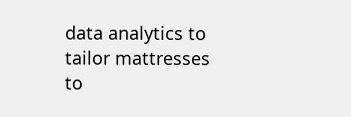data analytics to tailor mattresses to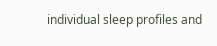individual sleep profiles and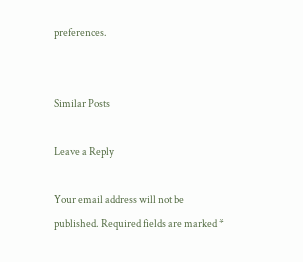preferences.


Similar Posts

Leave a Reply

Your email address will not be published. Required fields are marked *